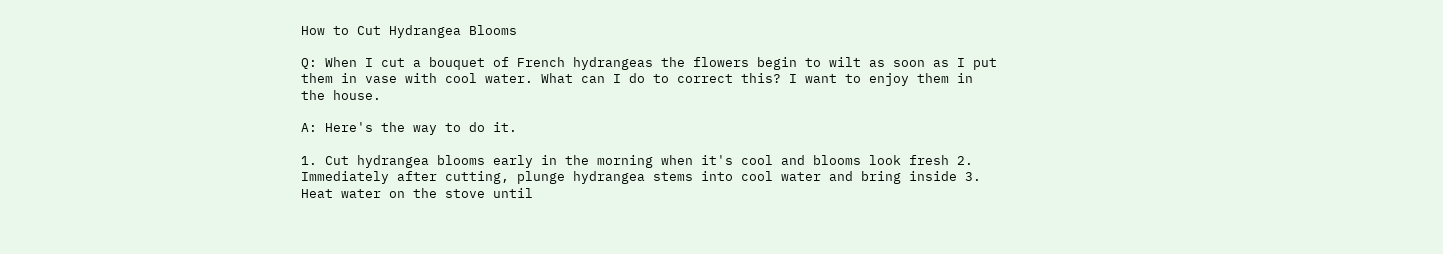How to Cut Hydrangea Blooms

Q: When I cut a bouquet of French hydrangeas the flowers begin to wilt as soon as I put them in vase with cool water. What can I do to correct this? I want to enjoy them in the house.

A: Here's the way to do it.

1. Cut hydrangea blooms early in the morning when it's cool and blooms look fresh 2. Immediately after cutting, plunge hydrangea stems into cool water and bring inside 3. Heat water on the stove until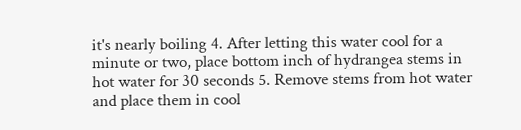it's nearly boiling 4. After letting this water cool for a minute or two, place bottom inch of hydrangea stems in hot water for 30 seconds 5. Remove stems from hot water and place them in cool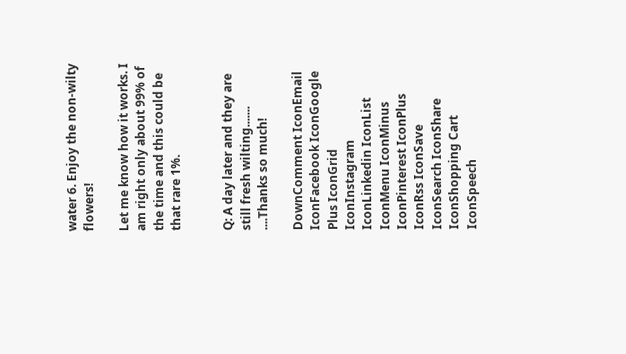water 6. Enjoy the non-wilty flowers!

Let me know how it works. I am right only about 99% of the time and this could be that rare 1%.


Q: A day later and they are still fresh wilting....... ....Thanks so much!

DownComment IconEmail IconFacebook IconGoogle Plus IconGrid IconInstagram IconLinkedin IconList IconMenu IconMinus IconPinterest IconPlus IconRss IconSave IconSearch IconShare IconShopping Cart IconSpeech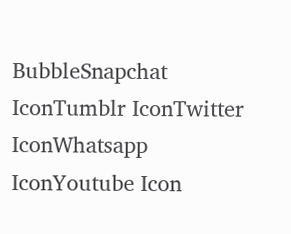BubbleSnapchat IconTumblr IconTwitter IconWhatsapp IconYoutube Icon